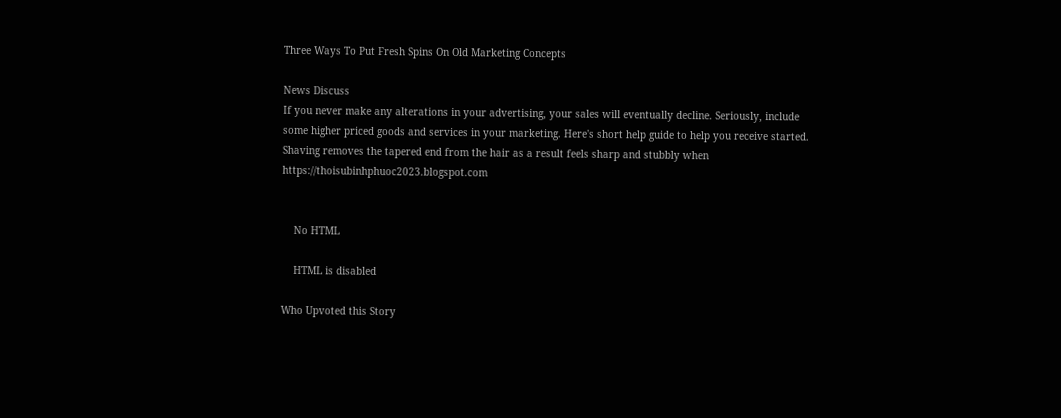Three Ways To Put Fresh Spins On Old Marketing Concepts

News Discuss
If you never make any alterations in your advertising, your sales will eventually decline. Seriously, include some higher priced goods and services in your marketing. Here's short help guide to help you receive started. Shaving removes the tapered end from the hair as a result feels sharp and stubbly when https://thoisubinhphuoc2023.blogspot.com


    No HTML

    HTML is disabled

Who Upvoted this Story